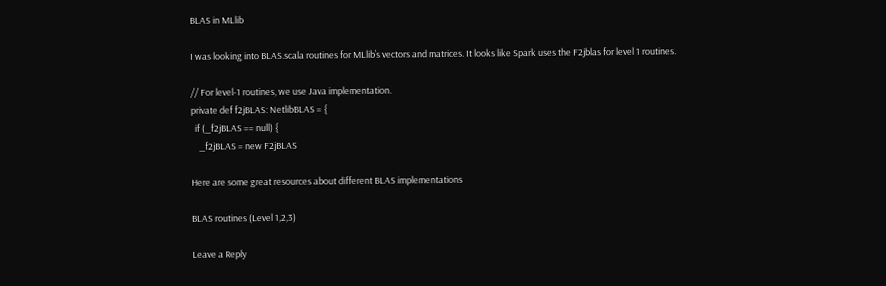BLAS in MLlib

I was looking into BLAS.scala routines for MLlib’s vectors and matrices. It looks like Spark uses the F2jblas for level 1 routines.

// For level-1 routines, we use Java implementation.
private def f2jBLAS: NetlibBLAS = {
  if (_f2jBLAS == null) {
    _f2jBLAS = new F2jBLAS

Here are some great resources about different BLAS implementations

BLAS routines (Level 1,2,3)

Leave a Reply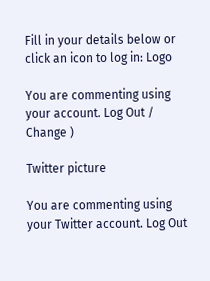Fill in your details below or click an icon to log in: Logo

You are commenting using your account. Log Out /  Change )

Twitter picture

You are commenting using your Twitter account. Log Out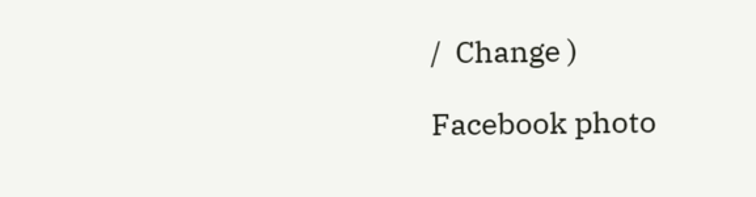/  Change )

Facebook photo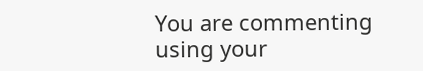You are commenting using your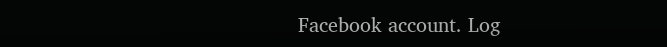Facebook account. Log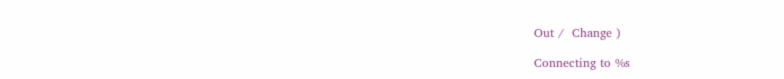Out /  Change )

Connecting to %s